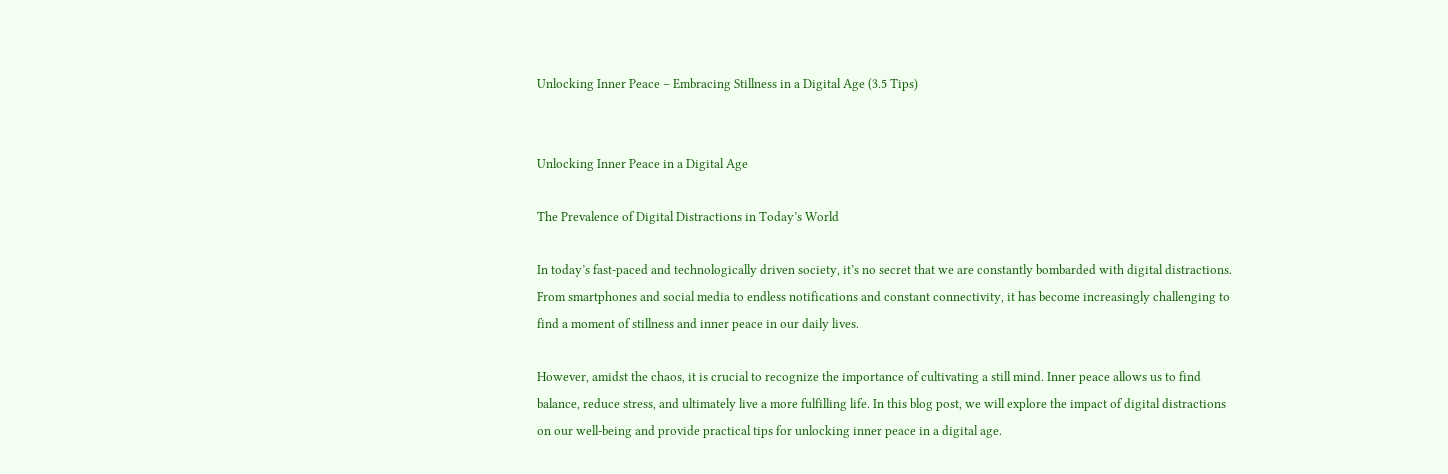Unlocking Inner Peace – Embracing Stillness in a Digital Age (3.5 Tips)


Unlocking Inner Peace in a Digital Age

The Prevalence of Digital Distractions in Today’s World

In today’s fast-paced and technologically driven society, it’s no secret that we are constantly bombarded with digital distractions. From smartphones and social media to endless notifications and constant connectivity, it has become increasingly challenging to find a moment of stillness and inner peace in our daily lives.

However, amidst the chaos, it is crucial to recognize the importance of cultivating a still mind. Inner peace allows us to find balance, reduce stress, and ultimately live a more fulfilling life. In this blog post, we will explore the impact of digital distractions on our well-being and provide practical tips for unlocking inner peace in a digital age.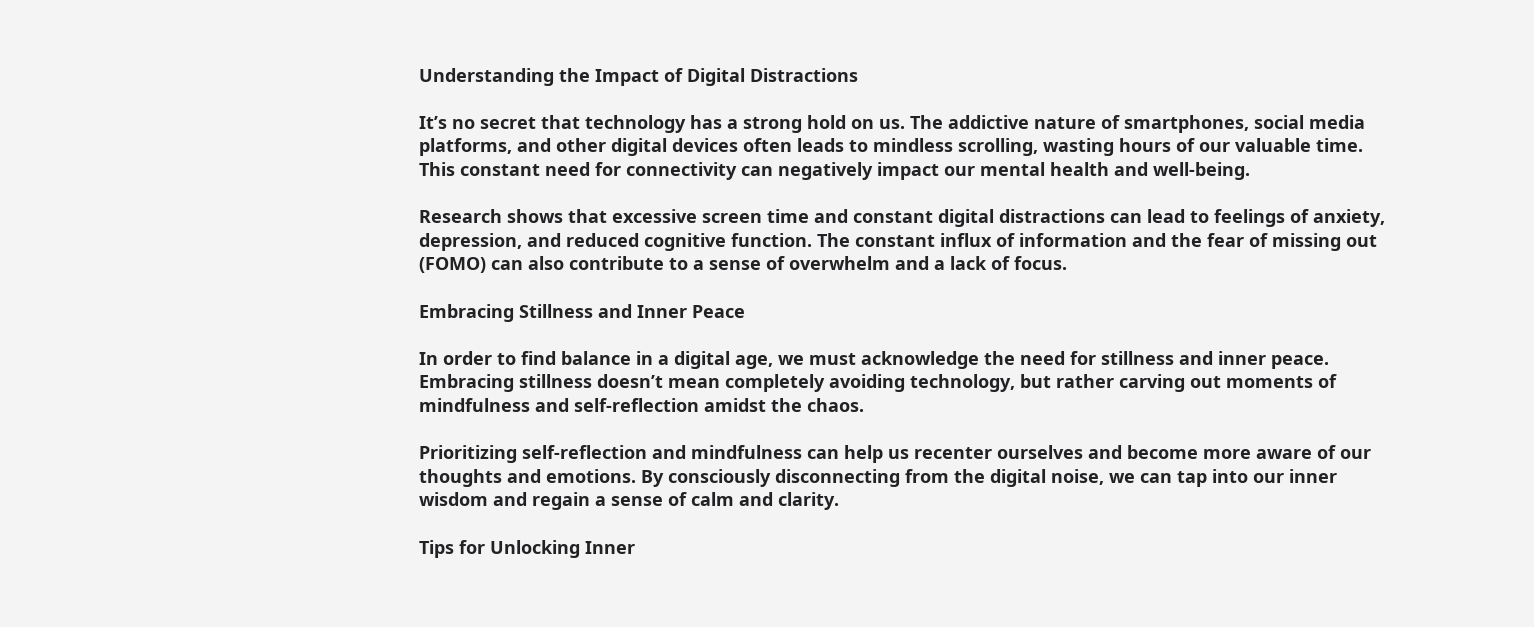Understanding the Impact of Digital Distractions

It’s no secret that technology has a strong hold on us. The addictive nature of smartphones, social media platforms, and other digital devices often leads to mindless scrolling, wasting hours of our valuable time. This constant need for connectivity can negatively impact our mental health and well-being.

Research shows that excessive screen time and constant digital distractions can lead to feelings of anxiety, depression, and reduced cognitive function. The constant influx of information and the fear of missing out (FOMO) can also contribute to a sense of overwhelm and a lack of focus.

Embracing Stillness and Inner Peace

In order to find balance in a digital age, we must acknowledge the need for stillness and inner peace. Embracing stillness doesn’t mean completely avoiding technology, but rather carving out moments of mindfulness and self-reflection amidst the chaos.

Prioritizing self-reflection and mindfulness can help us recenter ourselves and become more aware of our thoughts and emotions. By consciously disconnecting from the digital noise, we can tap into our inner wisdom and regain a sense of calm and clarity.

Tips for Unlocking Inner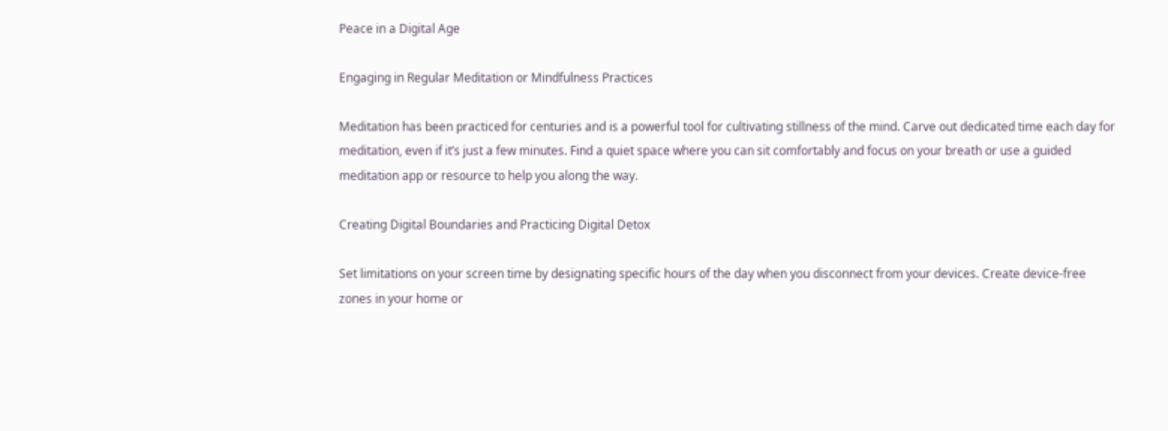Peace in a Digital Age

Engaging in Regular Meditation or Mindfulness Practices

Meditation has been practiced for centuries and is a powerful tool for cultivating stillness of the mind. Carve out dedicated time each day for meditation, even if it’s just a few minutes. Find a quiet space where you can sit comfortably and focus on your breath or use a guided meditation app or resource to help you along the way.

Creating Digital Boundaries and Practicing Digital Detox

Set limitations on your screen time by designating specific hours of the day when you disconnect from your devices. Create device-free zones in your home or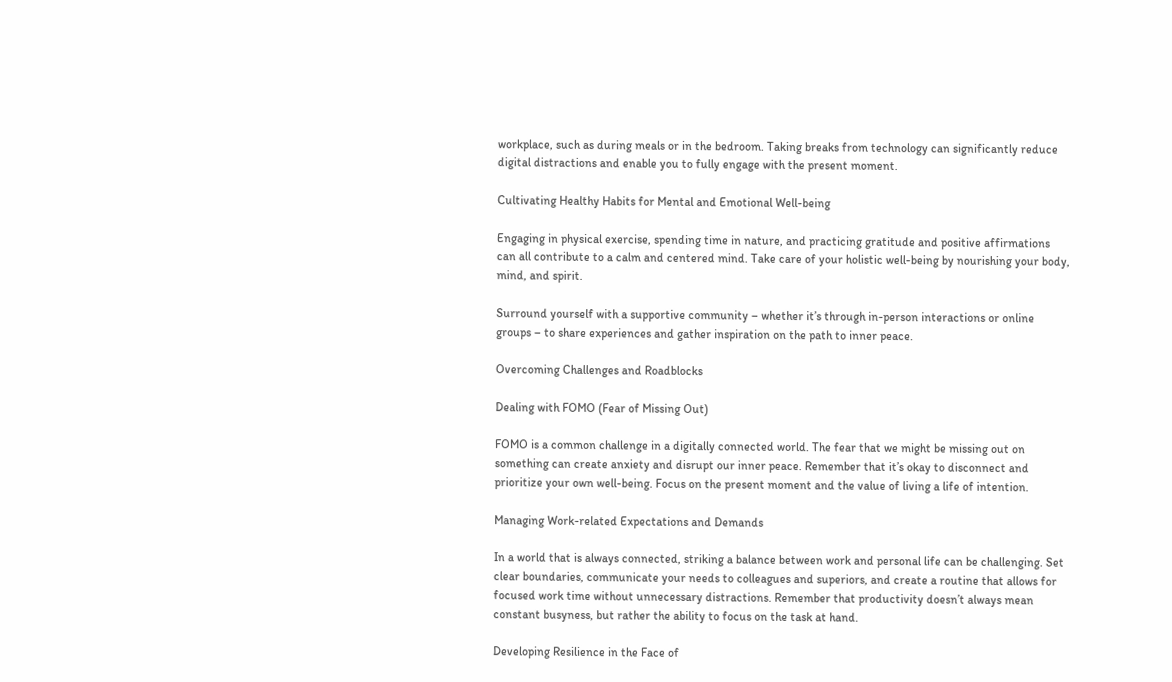workplace, such as during meals or in the bedroom. Taking breaks from technology can significantly reduce digital distractions and enable you to fully engage with the present moment.

Cultivating Healthy Habits for Mental and Emotional Well-being

Engaging in physical exercise, spending time in nature, and practicing gratitude and positive affirmations can all contribute to a calm and centered mind. Take care of your holistic well-being by nourishing your body, mind, and spirit.

Surround yourself with a supportive community – whether it’s through in-person interactions or online groups – to share experiences and gather inspiration on the path to inner peace.

Overcoming Challenges and Roadblocks

Dealing with FOMO (Fear of Missing Out)

FOMO is a common challenge in a digitally connected world. The fear that we might be missing out on something can create anxiety and disrupt our inner peace. Remember that it’s okay to disconnect and prioritize your own well-being. Focus on the present moment and the value of living a life of intention.

Managing Work-related Expectations and Demands

In a world that is always connected, striking a balance between work and personal life can be challenging. Set clear boundaries, communicate your needs to colleagues and superiors, and create a routine that allows for focused work time without unnecessary distractions. Remember that productivity doesn’t always mean constant busyness, but rather the ability to focus on the task at hand.

Developing Resilience in the Face of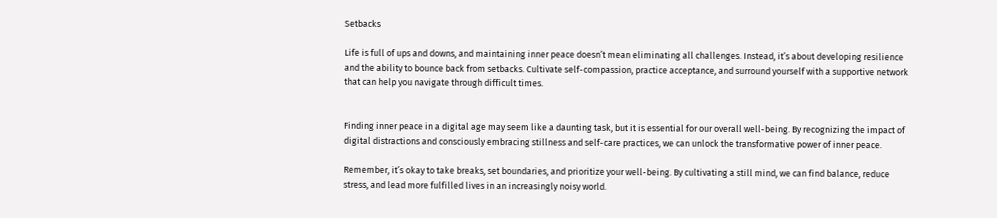Setbacks

Life is full of ups and downs, and maintaining inner peace doesn’t mean eliminating all challenges. Instead, it’s about developing resilience and the ability to bounce back from setbacks. Cultivate self-compassion, practice acceptance, and surround yourself with a supportive network that can help you navigate through difficult times.


Finding inner peace in a digital age may seem like a daunting task, but it is essential for our overall well-being. By recognizing the impact of digital distractions and consciously embracing stillness and self-care practices, we can unlock the transformative power of inner peace.

Remember, it’s okay to take breaks, set boundaries, and prioritize your well-being. By cultivating a still mind, we can find balance, reduce stress, and lead more fulfilled lives in an increasingly noisy world.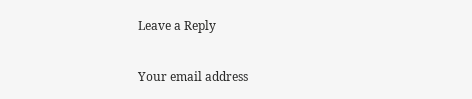Leave a Reply

Your email address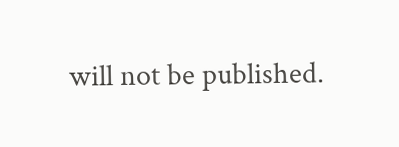will not be published.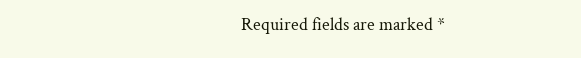Required fields are marked *